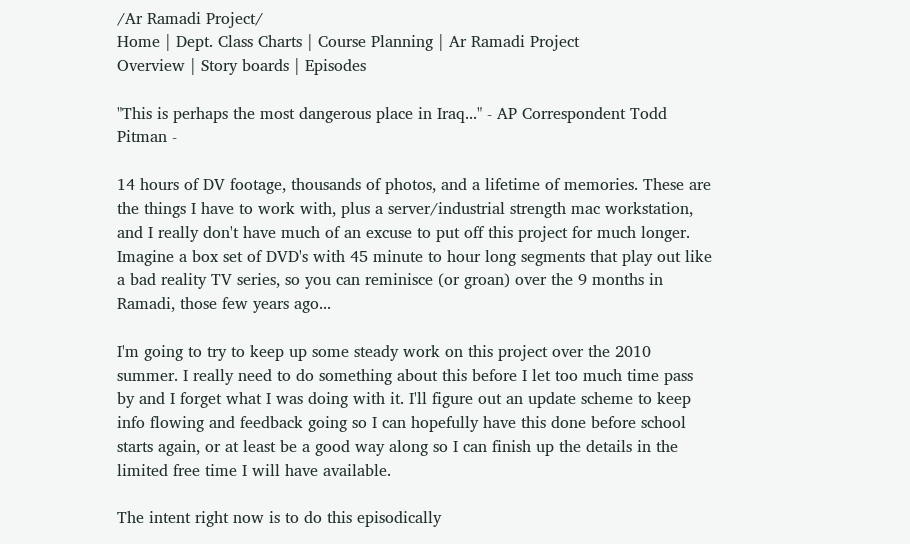/Ar Ramadi Project/
Home | Dept. Class Charts | Course Planning | Ar Ramadi Project
Overview | Story boards | Episodes

"This is perhaps the most dangerous place in Iraq..." - AP Correspondent Todd Pitman -

14 hours of DV footage, thousands of photos, and a lifetime of memories. These are the things I have to work with, plus a server/industrial strength mac workstation, and I really don't have much of an excuse to put off this project for much longer. Imagine a box set of DVD's with 45 minute to hour long segments that play out like a bad reality TV series, so you can reminisce (or groan) over the 9 months in Ramadi, those few years ago...

I'm going to try to keep up some steady work on this project over the 2010 summer. I really need to do something about this before I let too much time pass by and I forget what I was doing with it. I'll figure out an update scheme to keep info flowing and feedback going so I can hopefully have this done before school starts again, or at least be a good way along so I can finish up the details in the limited free time I will have available.

The intent right now is to do this episodically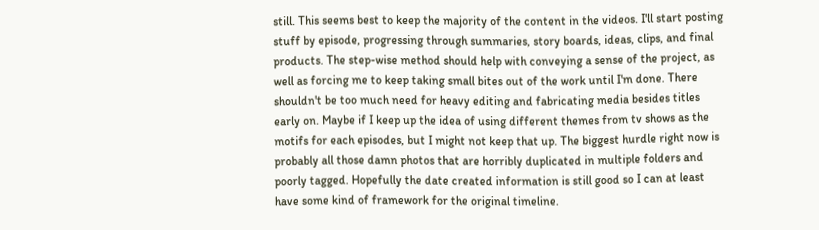still. This seems best to keep the majority of the content in the videos. I'll start posting stuff by episode, progressing through summaries, story boards, ideas, clips, and final products. The step-wise method should help with conveying a sense of the project, as well as forcing me to keep taking small bites out of the work until I'm done. There shouldn't be too much need for heavy editing and fabricating media besides titles early on. Maybe if I keep up the idea of using different themes from tv shows as the motifs for each episodes, but I might not keep that up. The biggest hurdle right now is probably all those damn photos that are horribly duplicated in multiple folders and poorly tagged. Hopefully the date created information is still good so I can at least have some kind of framework for the original timeline.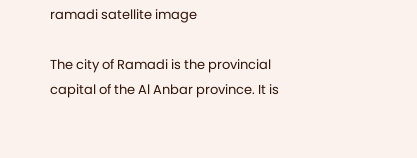ramadi satellite image

The city of Ramadi is the provincial capital of the Al Anbar province. It is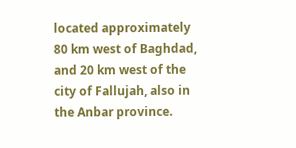located approximately 80 km west of Baghdad, and 20 km west of the city of Fallujah, also in the Anbar province.